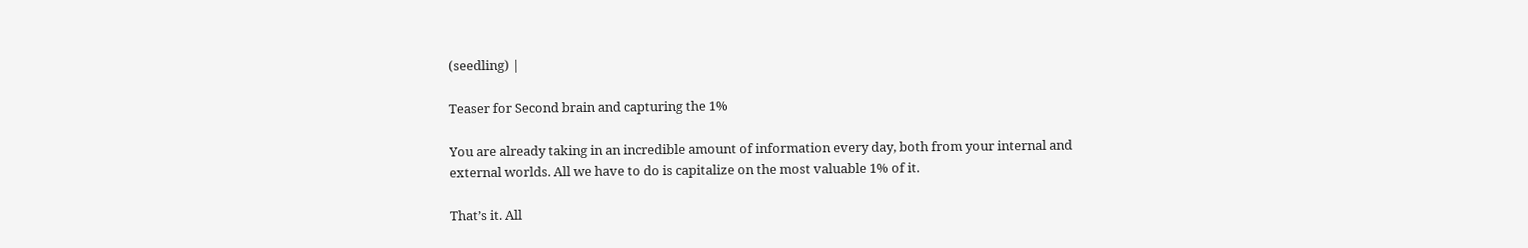(seedling) |

Teaser for Second brain and capturing the 1%

You are already taking in an incredible amount of information every day, both from your internal and external worlds. All we have to do is capitalize on the most valuable 1% of it.

That’s it. All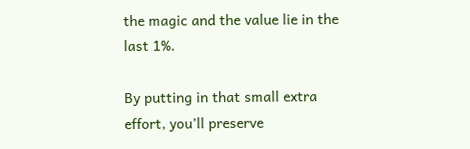the magic and the value lie in the last 1%.

By putting in that small extra effort, you’ll preserve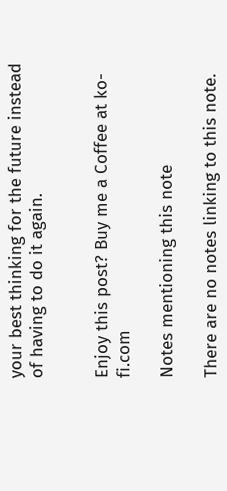your best thinking for the future instead of having to do it again.


Enjoy this post? Buy me a Coffee at ko-fi.com

Notes mentioning this note

There are no notes linking to this note.